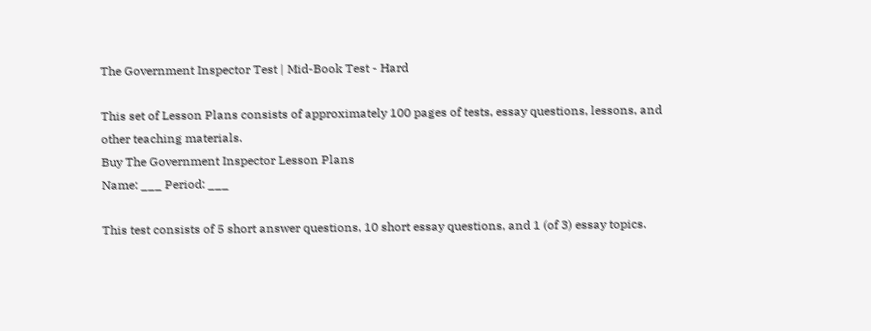The Government Inspector Test | Mid-Book Test - Hard

This set of Lesson Plans consists of approximately 100 pages of tests, essay questions, lessons, and other teaching materials.
Buy The Government Inspector Lesson Plans
Name: ___ Period: ___

This test consists of 5 short answer questions, 10 short essay questions, and 1 (of 3) essay topics.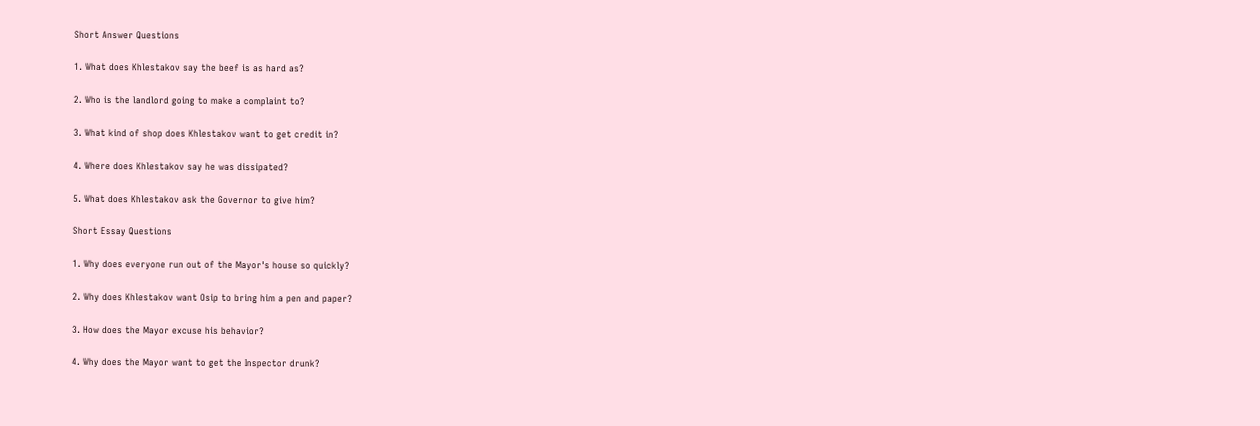Short Answer Questions

1. What does Khlestakov say the beef is as hard as?

2. Who is the landlord going to make a complaint to?

3. What kind of shop does Khlestakov want to get credit in?

4. Where does Khlestakov say he was dissipated?

5. What does Khlestakov ask the Governor to give him?

Short Essay Questions

1. Why does everyone run out of the Mayor's house so quickly?

2. Why does Khlestakov want Osip to bring him a pen and paper?

3. How does the Mayor excuse his behavior?

4. Why does the Mayor want to get the Inspector drunk?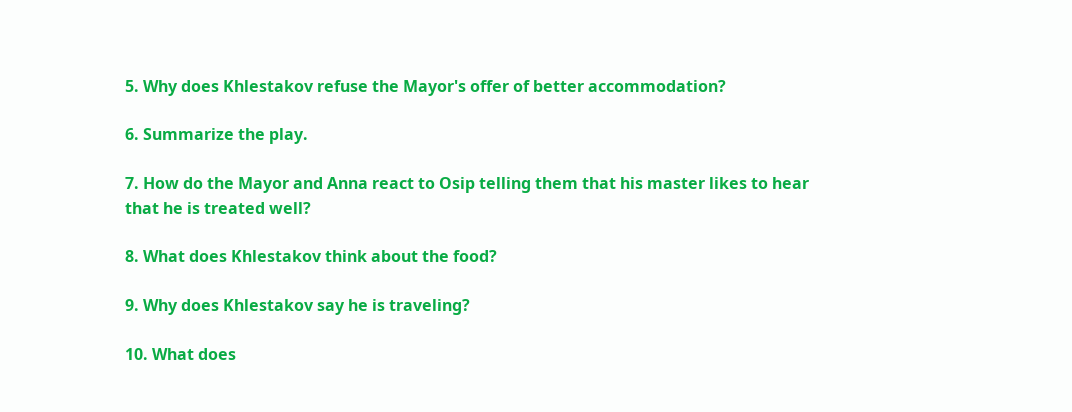5. Why does Khlestakov refuse the Mayor's offer of better accommodation?

6. Summarize the play.

7. How do the Mayor and Anna react to Osip telling them that his master likes to hear that he is treated well?

8. What does Khlestakov think about the food?

9. Why does Khlestakov say he is traveling?

10. What does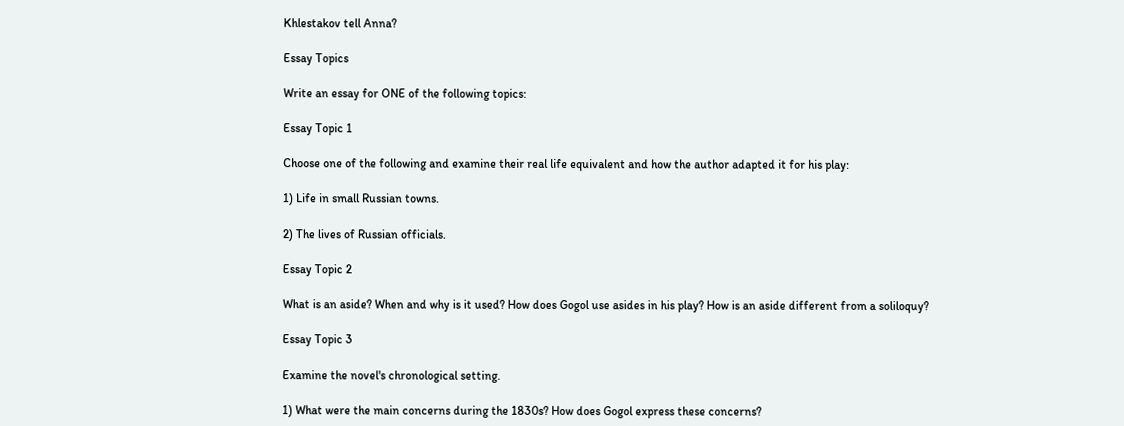Khlestakov tell Anna?

Essay Topics

Write an essay for ONE of the following topics:

Essay Topic 1

Choose one of the following and examine their real life equivalent and how the author adapted it for his play:

1) Life in small Russian towns.

2) The lives of Russian officials.

Essay Topic 2

What is an aside? When and why is it used? How does Gogol use asides in his play? How is an aside different from a soliloquy?

Essay Topic 3

Examine the novel's chronological setting.

1) What were the main concerns during the 1830s? How does Gogol express these concerns?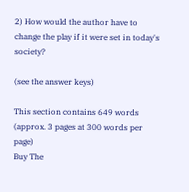2) How would the author have to change the play if it were set in today's society?

(see the answer keys)

This section contains 649 words
(approx. 3 pages at 300 words per page)
Buy The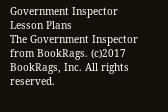Government Inspector Lesson Plans
The Government Inspector from BookRags. (c)2017 BookRags, Inc. All rights reserved.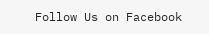Follow Us on Facebook